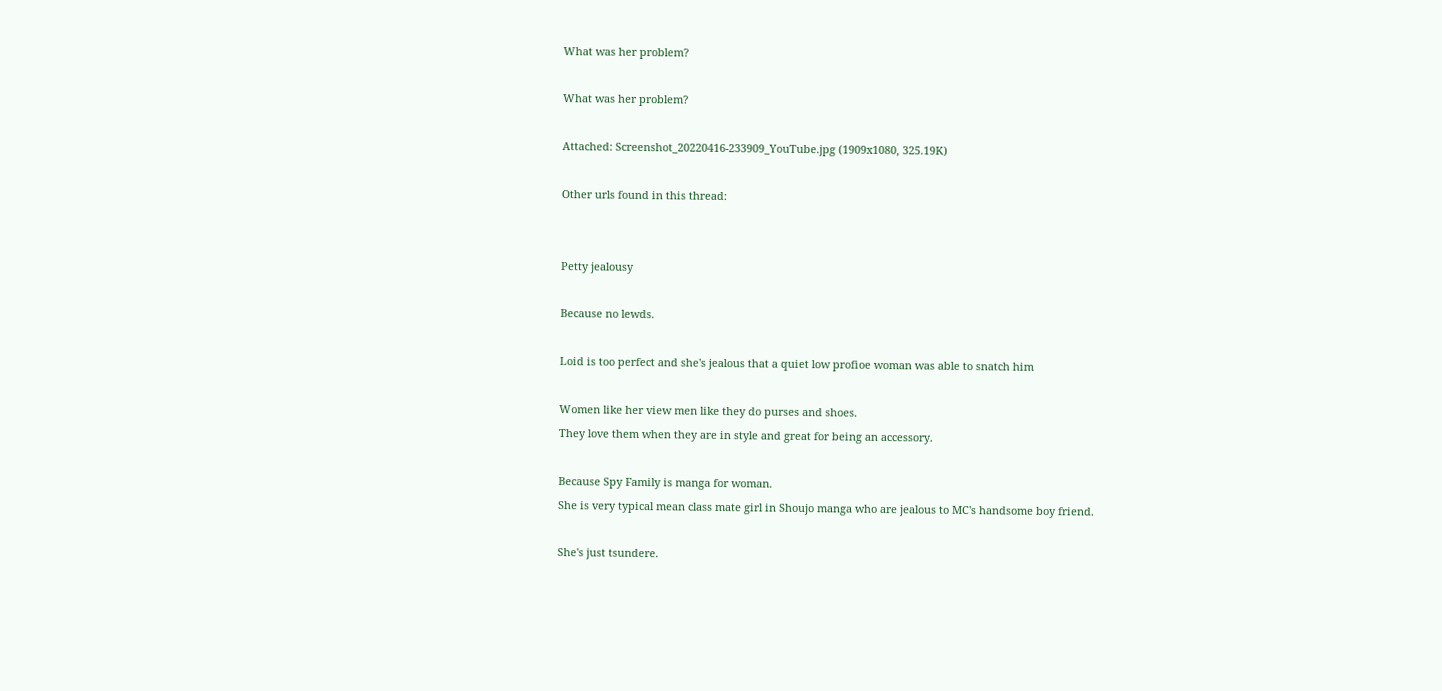What was her problem?

What was her problem?

Attached: Screenshot_20220416-233909_YouTube.jpg (1909x1080, 325.19K)

Other urls found in this thread:


Petty jealousy

Because no lewds.

Loid is too perfect and she's jealous that a quiet low profioe woman was able to snatch him

Women like her view men like they do purses and shoes.
They love them when they are in style and great for being an accessory.

Because Spy Family is manga for woman.
She is very typical mean class mate girl in Shoujo manga who are jealous to MC's handsome boy friend.

She's just tsundere.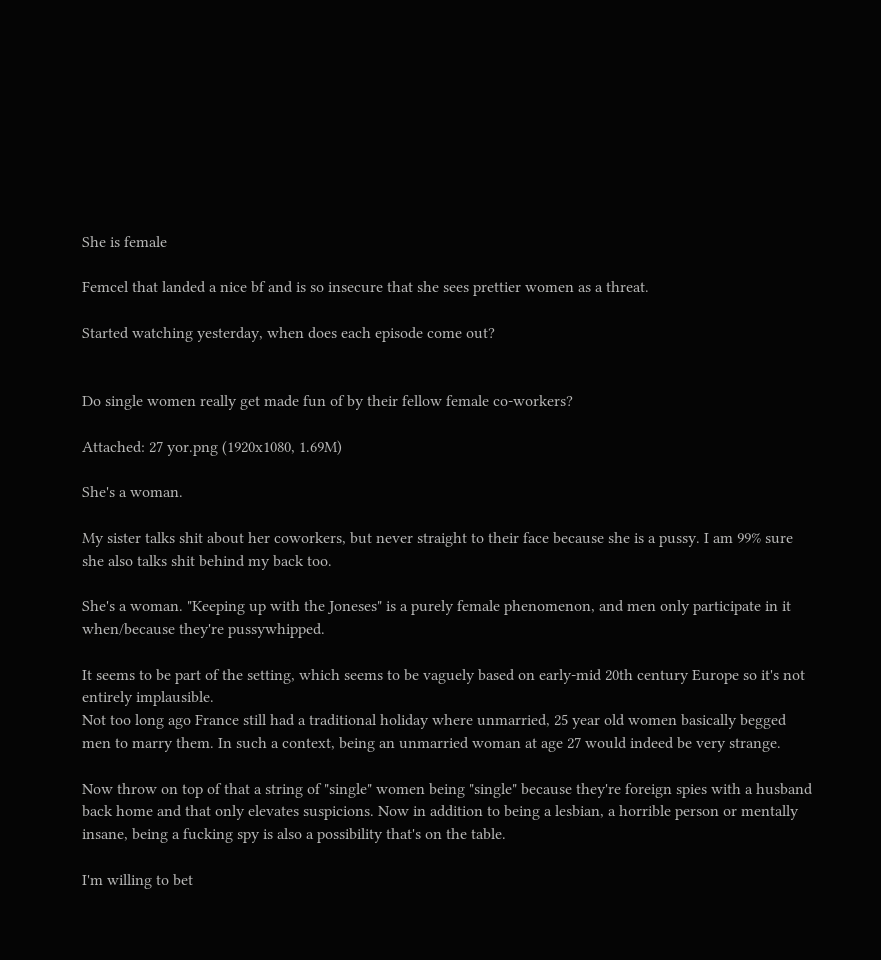She is female

Femcel that landed a nice bf and is so insecure that she sees prettier women as a threat.

Started watching yesterday, when does each episode come out?


Do single women really get made fun of by their fellow female co-workers?

Attached: 27 yor.png (1920x1080, 1.69M)

She's a woman.

My sister talks shit about her coworkers, but never straight to their face because she is a pussy. I am 99% sure she also talks shit behind my back too.

She's a woman. "Keeping up with the Joneses" is a purely female phenomenon, and men only participate in it when/because they're pussywhipped.

It seems to be part of the setting, which seems to be vaguely based on early-mid 20th century Europe so it's not entirely implausible.
Not too long ago France still had a traditional holiday where unmarried, 25 year old women basically begged men to marry them. In such a context, being an unmarried woman at age 27 would indeed be very strange.

Now throw on top of that a string of "single" women being "single" because they're foreign spies with a husband back home and that only elevates suspicions. Now in addition to being a lesbian, a horrible person or mentally insane, being a fucking spy is also a possibility that's on the table.

I'm willing to bet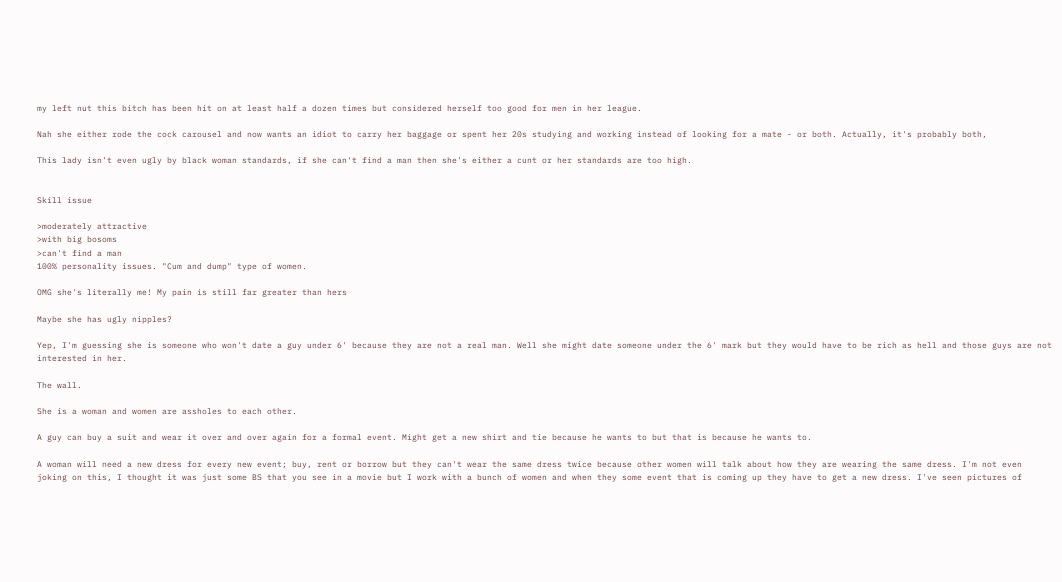my left nut this bitch has been hit on at least half a dozen times but considered herself too good for men in her league.

Nah she either rode the cock carousel and now wants an idiot to carry her baggage or spent her 20s studying and working instead of looking for a mate - or both. Actually, it's probably both,

This lady isn't even ugly by black woman standards, if she can't find a man then she's either a cunt or her standards are too high.


Skill issue

>moderately attractive
>with big bosoms
>can't find a man
100% personality issues. "Cum and dump" type of women.

OMG she's literally me! My pain is still far greater than hers

Maybe she has ugly nipples?

Yep, I'm guessing she is someone who won't date a guy under 6' because they are not a real man. Well she might date someone under the 6' mark but they would have to be rich as hell and those guys are not interested in her.

The wall.

She is a woman and women are assholes to each other.

A guy can buy a suit and wear it over and over again for a formal event. Might get a new shirt and tie because he wants to but that is because he wants to.

A woman will need a new dress for every new event; buy, rent or borrow but they can't wear the same dress twice because other women will talk about how they are wearing the same dress. I'm not even joking on this, I thought it was just some BS that you see in a movie but I work with a bunch of women and when they some event that is coming up they have to get a new dress. I've seen pictures of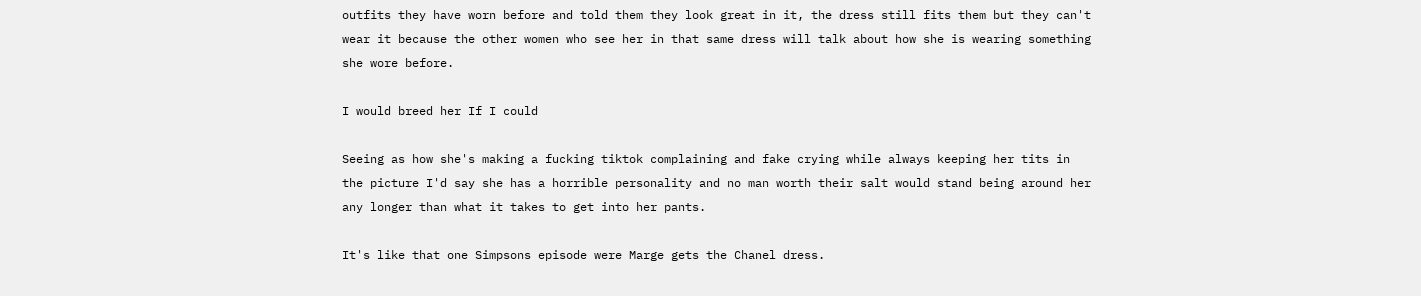outfits they have worn before and told them they look great in it, the dress still fits them but they can't wear it because the other women who see her in that same dress will talk about how she is wearing something she wore before.

I would breed her If I could

Seeing as how she's making a fucking tiktok complaining and fake crying while always keeping her tits in the picture I'd say she has a horrible personality and no man worth their salt would stand being around her any longer than what it takes to get into her pants.

It's like that one Simpsons episode were Marge gets the Chanel dress.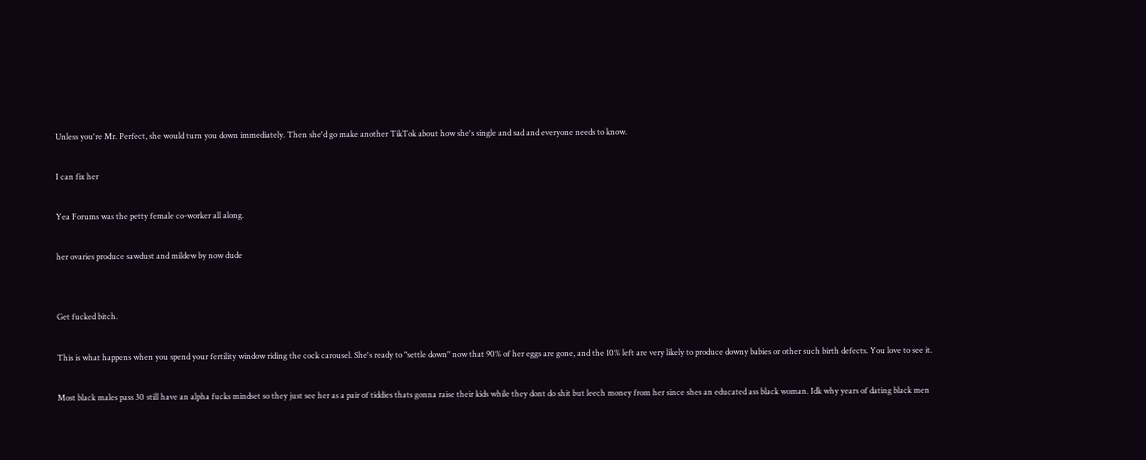Unless you're Mr. Perfect, she would turn you down immediately. Then she'd go make another TikTok about how she's single and sad and everyone needs to know.

I can fix her

Yea Forums was the petty female co-worker all along.

her ovaries produce sawdust and mildew by now dude


Get fucked bitch.

This is what happens when you spend your fertility window riding the cock carousel. She's ready to "settle down" now that 90% of her eggs are gone, and the 10% left are very likely to produce downy babies or other such birth defects. You love to see it.

Most black males pass 30 still have an alpha fucks mindset so they just see her as a pair of tiddies thats gonna raise their kids while they dont do shit but leech money from her since shes an educated ass black woman. Idk why years of dating black men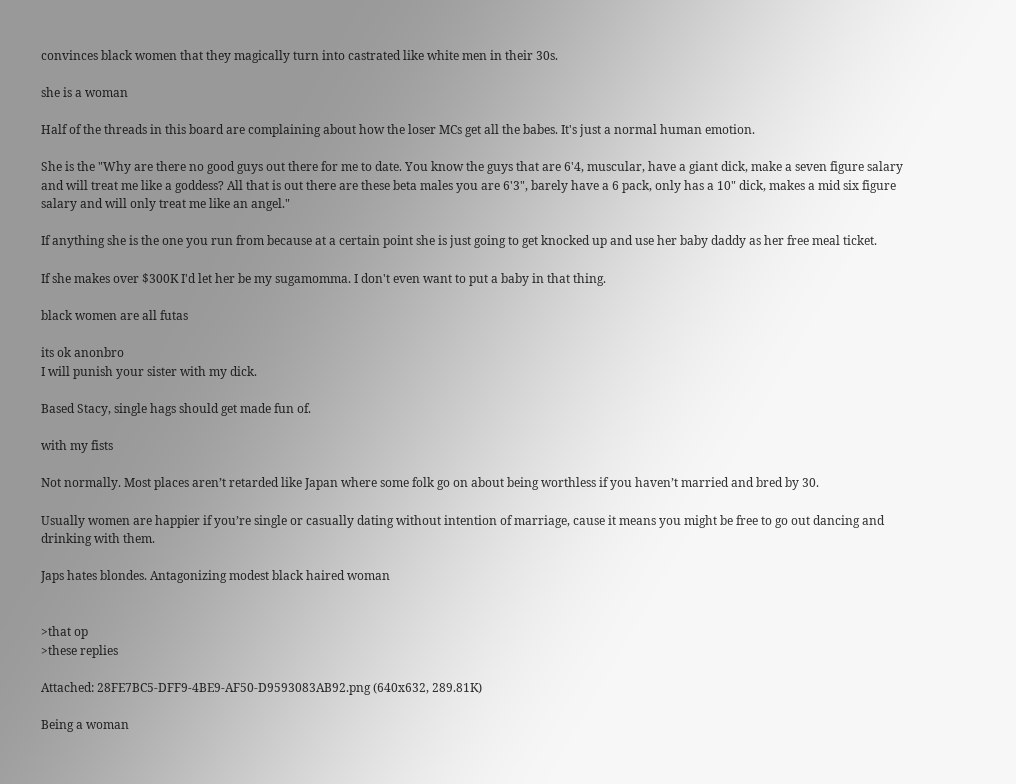convinces black women that they magically turn into castrated like white men in their 30s.

she is a woman

Half of the threads in this board are complaining about how the loser MCs get all the babes. It's just a normal human emotion.

She is the "Why are there no good guys out there for me to date. You know the guys that are 6'4, muscular, have a giant dick, make a seven figure salary and will treat me like a goddess? All that is out there are these beta males you are 6'3", barely have a 6 pack, only has a 10" dick, makes a mid six figure salary and will only treat me like an angel."

If anything she is the one you run from because at a certain point she is just going to get knocked up and use her baby daddy as her free meal ticket.

If she makes over $300K I'd let her be my sugamomma. I don't even want to put a baby in that thing.

black women are all futas

its ok anonbro
I will punish your sister with my dick.

Based Stacy, single hags should get made fun of.

with my fists

Not normally. Most places aren’t retarded like Japan where some folk go on about being worthless if you haven’t married and bred by 30.

Usually women are happier if you’re single or casually dating without intention of marriage, cause it means you might be free to go out dancing and drinking with them.

Japs hates blondes. Antagonizing modest black haired woman


>that op
>these replies

Attached: 28FE7BC5-DFF9-4BE9-AF50-D9593083AB92.png (640x632, 289.81K)

Being a woman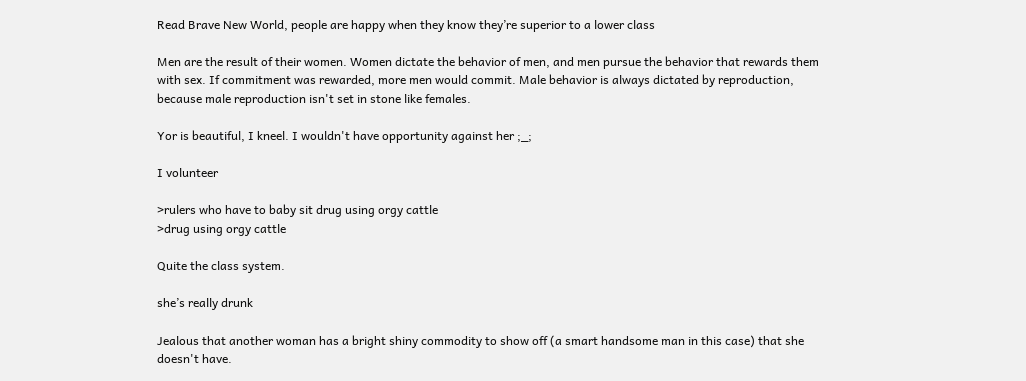Read Brave New World, people are happy when they know they’re superior to a lower class

Men are the result of their women. Women dictate the behavior of men, and men pursue the behavior that rewards them with sex. If commitment was rewarded, more men would commit. Male behavior is always dictated by reproduction, because male reproduction isn't set in stone like females.

Yor is beautiful, I kneel. I wouldn't have opportunity against her ;_;

I volunteer

>rulers who have to baby sit drug using orgy cattle
>drug using orgy cattle

Quite the class system.

she’s really drunk

Jealous that another woman has a bright shiny commodity to show off (a smart handsome man in this case) that she doesn't have.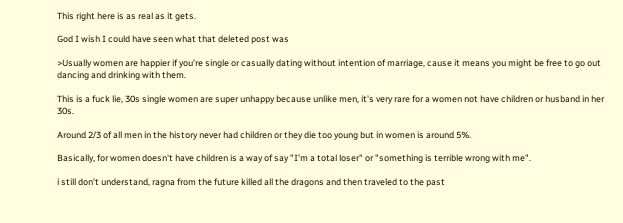This right here is as real as it gets.

God I wish I could have seen what that deleted post was

>Usually women are happier if you’re single or casually dating without intention of marriage, cause it means you might be free to go out dancing and drinking with them.

This is a fuck lie, 30s single women are super unhappy because unlike men, it's very rare for a women not have children or husband in her 30s.

Around 2/3 of all men in the history never had children or they die too young but in women is around 5%.

Basically, for women doesn't have children is a way of say "I'm a total loser" or "something is terrible wrong with me".

i still don't understand, ragna from the future killed all the dragons and then traveled to the past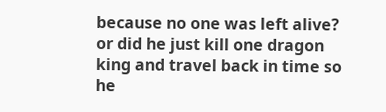because no one was left alive? or did he just kill one dragon king and travel back in time so he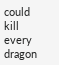could kill every dragon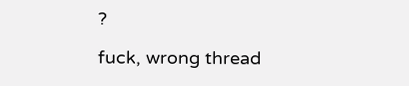?

fuck, wrong thread